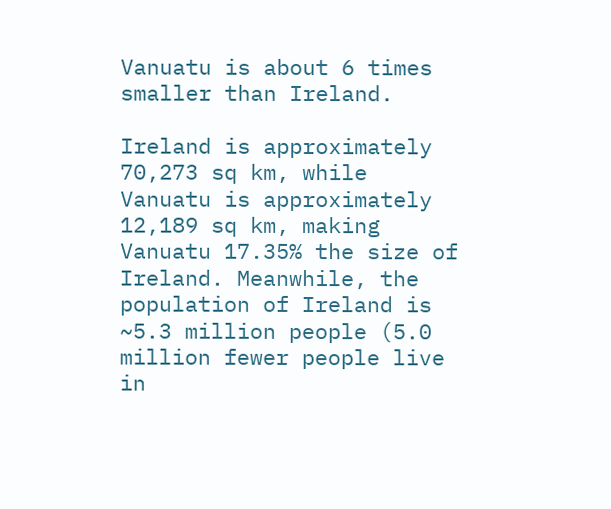Vanuatu is about 6 times smaller than Ireland.

Ireland is approximately 70,273 sq km, while Vanuatu is approximately 12,189 sq km, making Vanuatu 17.35% the size of Ireland. Meanwhile, the population of Ireland is ~5.3 million people (5.0 million fewer people live in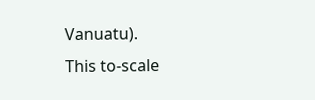Vanuatu).
This to-scale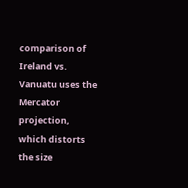comparison of Ireland vs. Vanuatu uses the Mercator projection, which distorts the size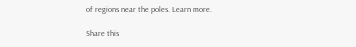of regions near the poles. Learn more.

Share this